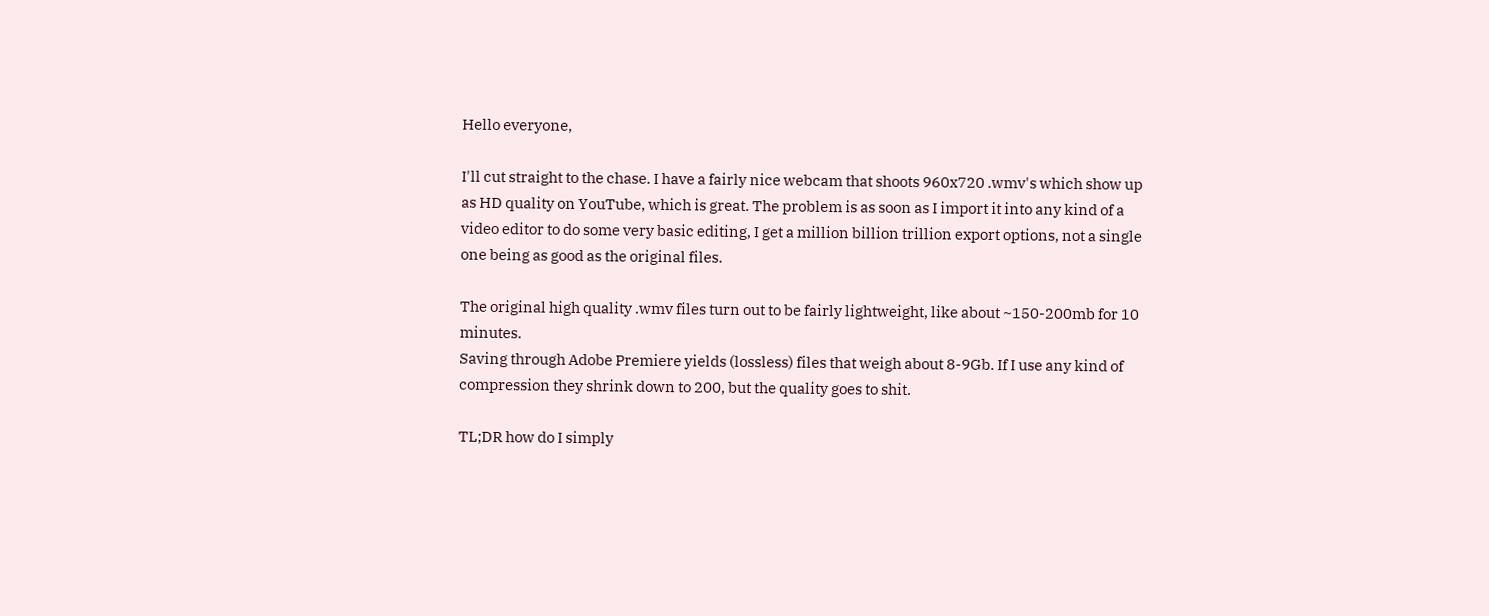Hello everyone,

I'll cut straight to the chase. I have a fairly nice webcam that shoots 960x720 .wmv's which show up as HD quality on YouTube, which is great. The problem is as soon as I import it into any kind of a video editor to do some very basic editing, I get a million billion trillion export options, not a single one being as good as the original files.

The original high quality .wmv files turn out to be fairly lightweight, like about ~150-200mb for 10 minutes.
Saving through Adobe Premiere yields (lossless) files that weigh about 8-9Gb. If I use any kind of compression they shrink down to 200, but the quality goes to shit.

TL;DR how do I simply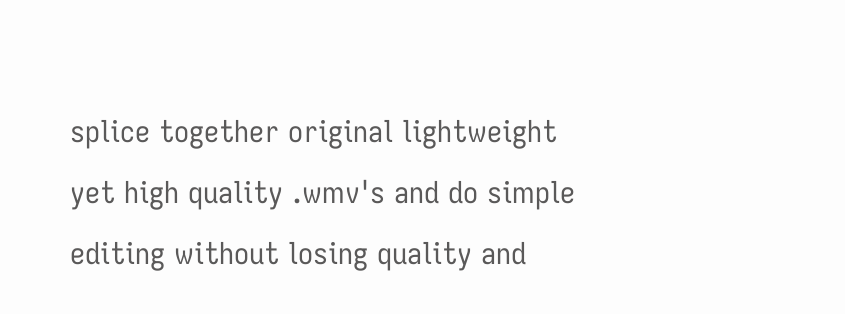splice together original lightweight yet high quality .wmv's and do simple editing without losing quality and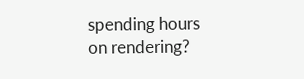spending hours on rendering?